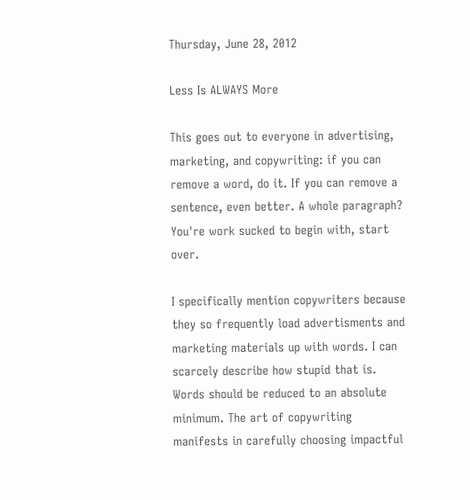Thursday, June 28, 2012

Less Is ALWAYS More

This goes out to everyone in advertising, marketing, and copywriting: if you can remove a word, do it. If you can remove a sentence, even better. A whole paragraph? You're work sucked to begin with, start over.

I specifically mention copywriters because they so frequently load advertisments and marketing materials up with words. I can scarcely describe how stupid that is. Words should be reduced to an absolute minimum. The art of copywriting manifests in carefully choosing impactful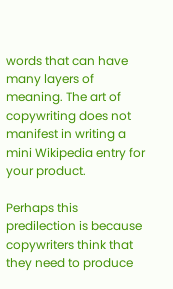words that can have many layers of meaning. The art of copywriting does not manifest in writing a mini Wikipedia entry for your product.

Perhaps this predilection is because copywriters think that they need to produce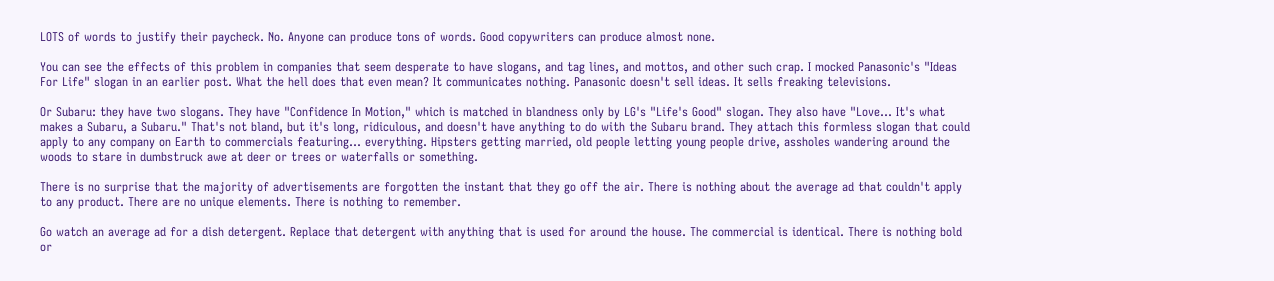LOTS of words to justify their paycheck. No. Anyone can produce tons of words. Good copywriters can produce almost none.

You can see the effects of this problem in companies that seem desperate to have slogans, and tag lines, and mottos, and other such crap. I mocked Panasonic's "Ideas For Life" slogan in an earlier post. What the hell does that even mean? It communicates nothing. Panasonic doesn't sell ideas. It sells freaking televisions.

Or Subaru: they have two slogans. They have "Confidence In Motion," which is matched in blandness only by LG's "Life's Good" slogan. They also have "Love... It's what makes a Subaru, a Subaru." That's not bland, but it's long, ridiculous, and doesn't have anything to do with the Subaru brand. They attach this formless slogan that could apply to any company on Earth to commercials featuring... everything. Hipsters getting married, old people letting young people drive, assholes wandering around the woods to stare in dumbstruck awe at deer or trees or waterfalls or something.

There is no surprise that the majority of advertisements are forgotten the instant that they go off the air. There is nothing about the average ad that couldn't apply to any product. There are no unique elements. There is nothing to remember.

Go watch an average ad for a dish detergent. Replace that detergent with anything that is used for around the house. The commercial is identical. There is nothing bold or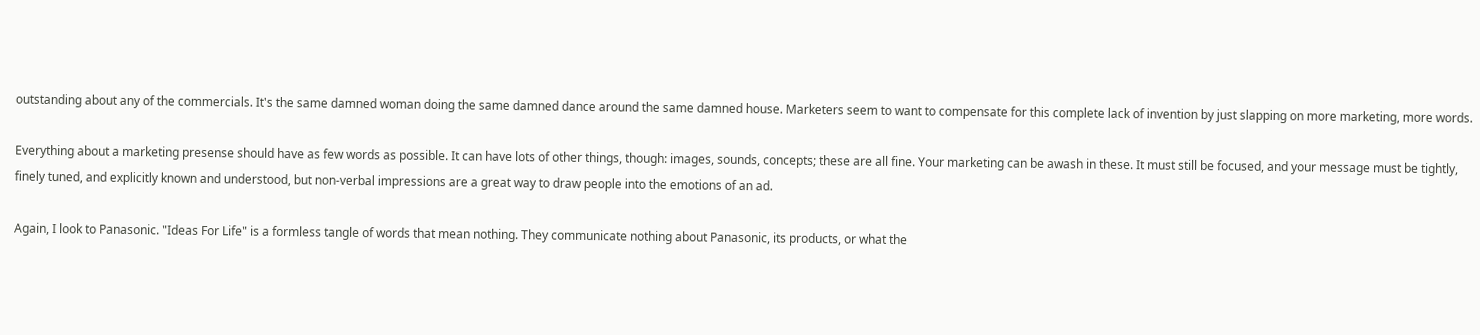outstanding about any of the commercials. It's the same damned woman doing the same damned dance around the same damned house. Marketers seem to want to compensate for this complete lack of invention by just slapping on more marketing, more words.

Everything about a marketing presense should have as few words as possible. It can have lots of other things, though: images, sounds, concepts; these are all fine. Your marketing can be awash in these. It must still be focused, and your message must be tightly, finely tuned, and explicitly known and understood, but non-verbal impressions are a great way to draw people into the emotions of an ad.

Again, I look to Panasonic. "Ideas For Life" is a formless tangle of words that mean nothing. They communicate nothing about Panasonic, its products, or what the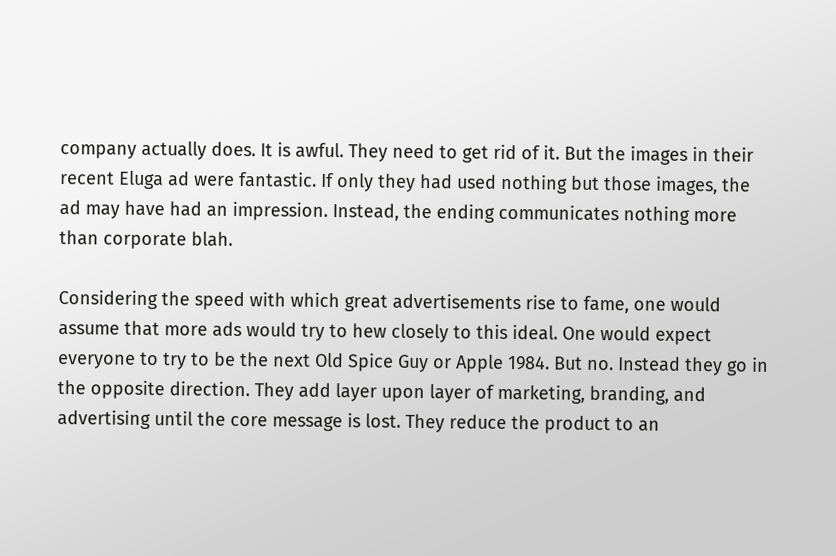company actually does. It is awful. They need to get rid of it. But the images in their recent Eluga ad were fantastic. If only they had used nothing but those images, the ad may have had an impression. Instead, the ending communicates nothing more than corporate blah.

Considering the speed with which great advertisements rise to fame, one would assume that more ads would try to hew closely to this ideal. One would expect everyone to try to be the next Old Spice Guy or Apple 1984. But no. Instead they go in the opposite direction. They add layer upon layer of marketing, branding, and advertising until the core message is lost. They reduce the product to an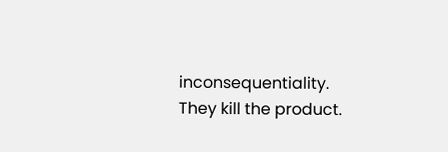inconsequentiality. They kill the product.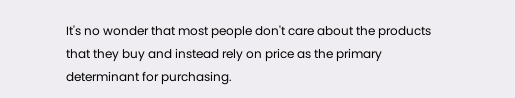It's no wonder that most people don't care about the products that they buy and instead rely on price as the primary determinant for purchasing.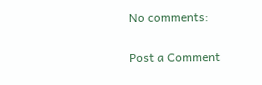No comments:

Post a Comment